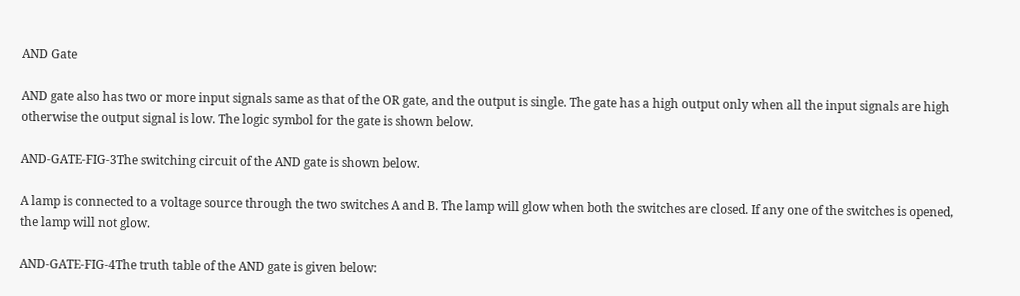AND Gate

AND gate also has two or more input signals same as that of the OR gate, and the output is single. The gate has a high output only when all the input signals are high otherwise the output signal is low. The logic symbol for the gate is shown below.

AND-GATE-FIG-3The switching circuit of the AND gate is shown below.

A lamp is connected to a voltage source through the two switches A and B. The lamp will glow when both the switches are closed. If any one of the switches is opened, the lamp will not glow.

AND-GATE-FIG-4The truth table of the AND gate is given below: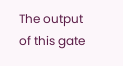The output of this gate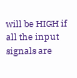will be HIGH if all the input signals are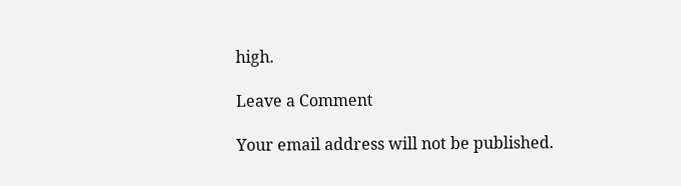high.

Leave a Comment

Your email address will not be published.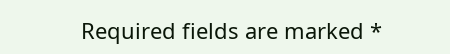Required fields are marked *